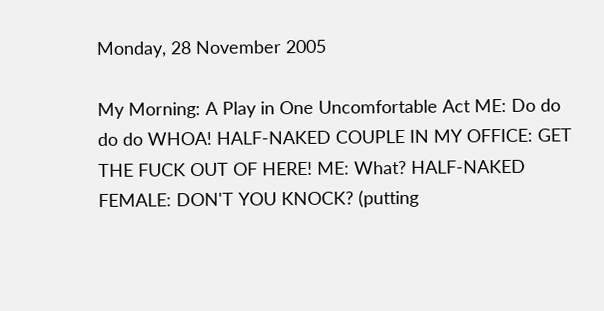Monday, 28 November 2005

My Morning: A Play in One Uncomfortable Act ME: Do do do do WHOA! HALF-NAKED COUPLE IN MY OFFICE: GET THE FUCK OUT OF HERE! ME: What? HALF-NAKED FEMALE: DON'T YOU KNOCK? (putting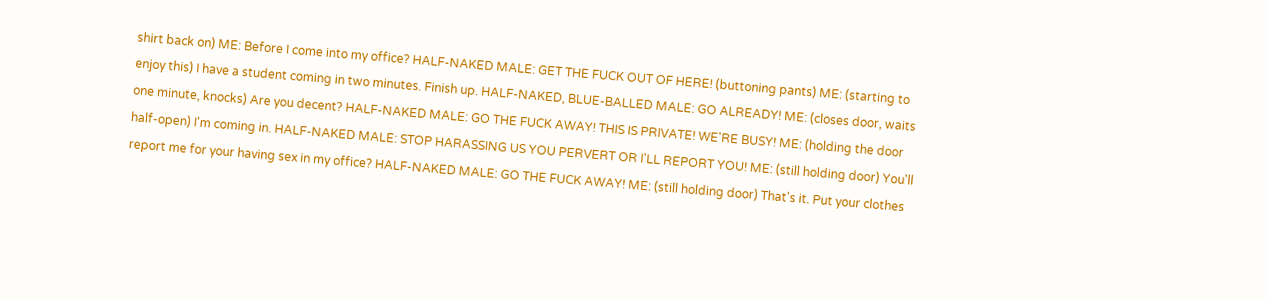shirt back on) ME: Before I come into my office? HALF-NAKED MALE: GET THE FUCK OUT OF HERE! (buttoning pants) ME: (starting to enjoy this) I have a student coming in two minutes. Finish up. HALF-NAKED, BLUE-BALLED MALE: GO ALREADY! ME: (closes door, waits one minute, knocks) Are you decent? HALF-NAKED MALE: GO THE FUCK AWAY! THIS IS PRIVATE! WE'RE BUSY! ME: (holding the door half-open) I'm coming in. HALF-NAKED MALE: STOP HARASSING US YOU PERVERT OR I'LL REPORT YOU! ME: (still holding door) You'll report me for your having sex in my office? HALF-NAKED MALE: GO THE FUCK AWAY! ME: (still holding door) That's it. Put your clothes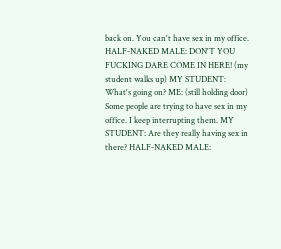back on. You can't have sex in my office. HALF-NAKED MALE: DON'T YOU FUCKING DARE COME IN HERE! (my student walks up) MY STUDENT: What's going on? ME: (still holding door) Some people are trying to have sex in my office. I keep interrupting them. MY STUDENT: Are they really having sex in there? HALF-NAKED MALE: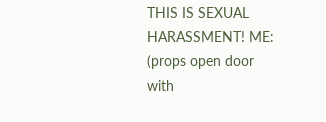THIS IS SEXUAL HARASSMENT! ME: (props open door with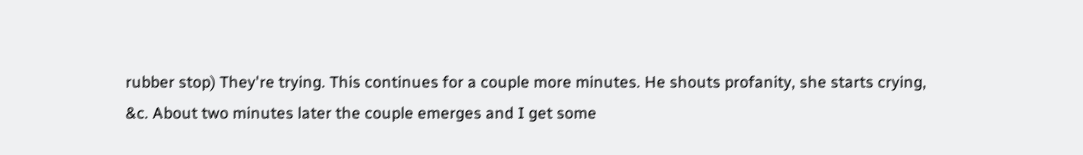rubber stop) They're trying. This continues for a couple more minutes. He shouts profanity, she starts crying, &c. About two minutes later the couple emerges and I get some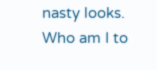nasty looks. Who am I to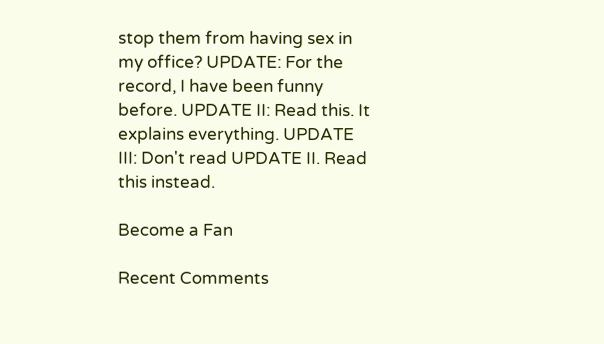stop them from having sex in my office? UPDATE: For the record, I have been funny before. UPDATE II: Read this. It explains everything. UPDATE III: Don't read UPDATE II. Read this instead.

Become a Fan

Recent Comments